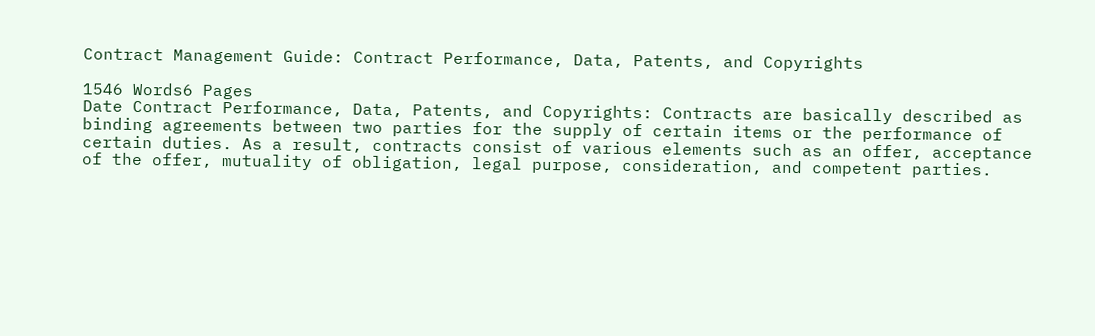Contract Management Guide: Contract Performance, Data, Patents, and Copyrights

1546 Words6 Pages
Date Contract Performance, Data, Patents, and Copyrights: Contracts are basically described as binding agreements between two parties for the supply of certain items or the performance of certain duties. As a result, contracts consist of various elements such as an offer, acceptance of the offer, mutuality of obligation, legal purpose, consideration, and competent parties.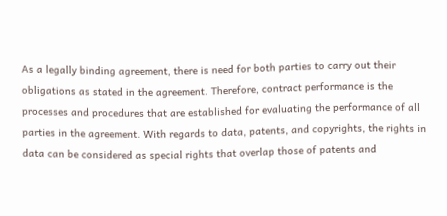As a legally binding agreement, there is need for both parties to carry out their obligations as stated in the agreement. Therefore, contract performance is the processes and procedures that are established for evaluating the performance of all parties in the agreement. With regards to data, patents, and copyrights, the rights in data can be considered as special rights that overlap those of patents and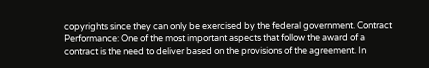copyrights since they can only be exercised by the federal government. Contract Performance: One of the most important aspects that follow the award of a contract is the need to deliver based on the provisions of the agreement. In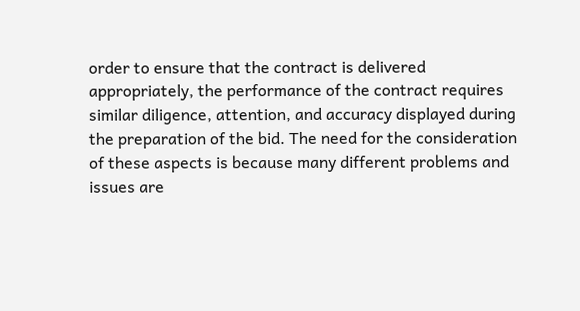order to ensure that the contract is delivered appropriately, the performance of the contract requires similar diligence, attention, and accuracy displayed during the preparation of the bid. The need for the consideration of these aspects is because many different problems and issues are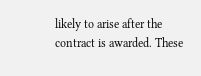likely to arise after the contract is awarded. These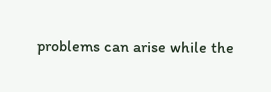problems can arise while the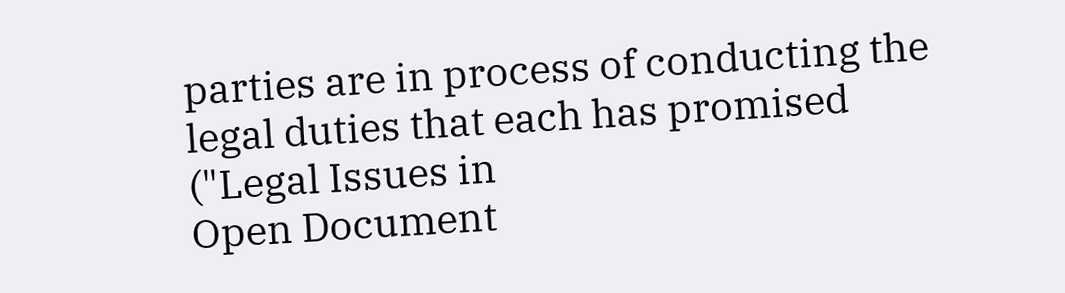parties are in process of conducting the legal duties that each has promised ("Legal Issues in
Open Document